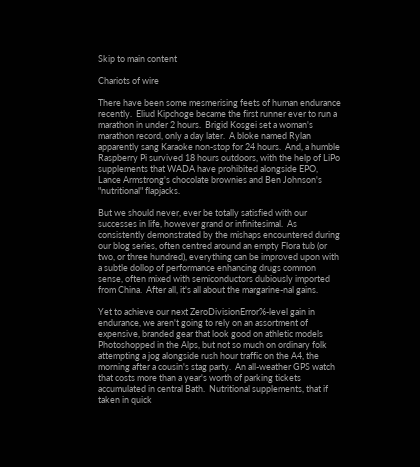Skip to main content

Chariots of wire

There have been some mesmerising feets of human endurance recently.  Eliud Kipchoge became the first runner ever to run a marathon in under 2 hours.  Brigid Kosgei set a woman's marathon record, only a day later.  A bloke named Rylan apparently sang Karaoke non-stop for 24 hours.  And, a humble Raspberry Pi survived 18 hours outdoors, with the help of LiPo supplements that WADA have prohibited alongside EPO, Lance Armstrong's chocolate brownies and Ben Johnson's "nutritional" flapjacks.

But we should never, ever be totally satisfied with our successes in life, however grand or infinitesimal.  As consistently demonstrated by the mishaps encountered during our blog series, often centred around an empty Flora tub (or two, or three hundred), everything can be improved upon with a subtle dollop of performance enhancing drugs common sense, often mixed with semiconductors dubiously imported from China.  After all, it's all about the margarine-nal gains.

Yet to achieve our next ZeroDivisionError%-level gain in endurance, we aren't going to rely on an assortment of expensive, branded gear that look good on athletic models Photoshopped in the Alps, but not so much on ordinary folk attempting a jog alongside rush hour traffic on the A4, the morning after a cousin's stag party.  An all-weather GPS watch that costs more than a year's worth of parking tickets accumulated in central Bath.  Nutritional supplements, that if taken in quick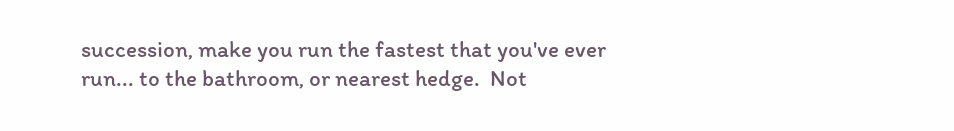succession, make you run the fastest that you've ever run... to the bathroom, or nearest hedge.  Not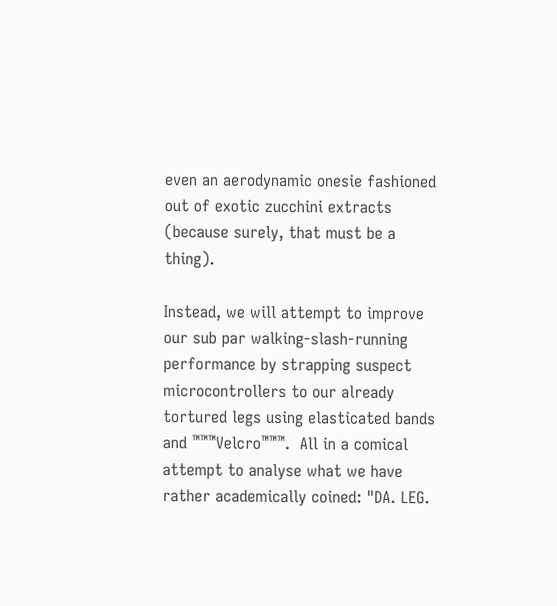even an aerodynamic onesie fashioned out of exotic zucchini extracts (because surely, that must be a thing).

Instead, we will attempt to improve our sub par walking-slash-running performance by strapping suspect microcontrollers to our already tortured legs using elasticated bands and ™™™Velcro™™™.  All in a comical attempt to analyse what we have rather academically coined: "DA. LEG.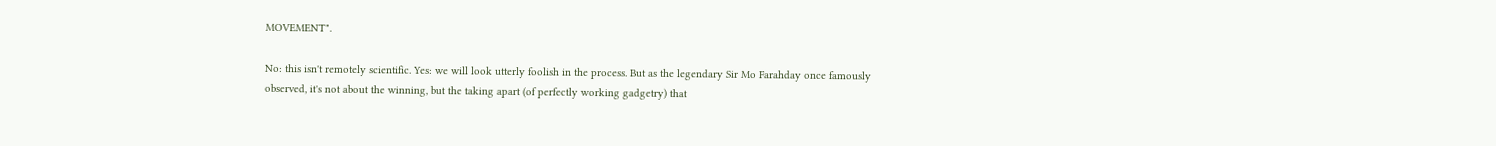MOVEMENT".

No: this isn't remotely scientific. Yes: we will look utterly foolish in the process. But as the legendary Sir Mo Farahday once famously observed, it's not about the winning, but the taking apart (of perfectly working gadgetry) that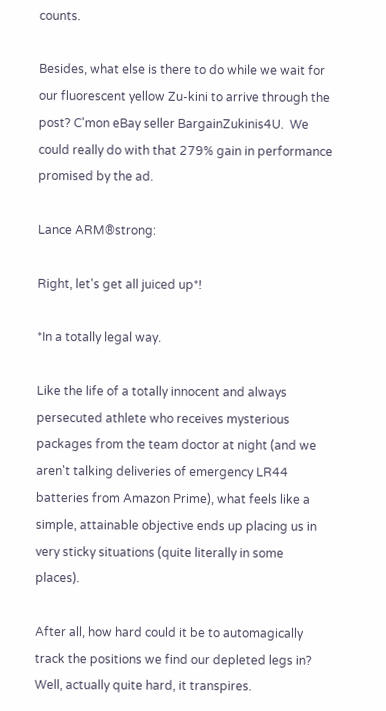counts.

Besides, what else is there to do while we wait for our fluorescent yellow Zu-kini to arrive through the post? C'mon eBay seller BargainZukinis4U.  We could really do with that 279% gain in performance promised by the ad.

Lance ARM®strong:

Right, let's get all juiced up*!

*In a totally legal way.

Like the life of a totally innocent and always persecuted athlete who receives mysterious packages from the team doctor at night (and we aren't talking deliveries of emergency LR44 batteries from Amazon Prime), what feels like a simple, attainable objective ends up placing us in very sticky situations (quite literally in some places).

After all, how hard could it be to automagically track the positions we find our depleted legs in?  Well, actually quite hard, it transpires.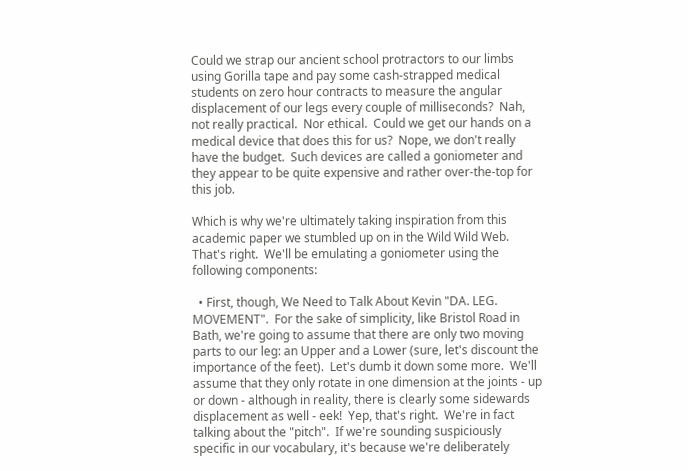Could we strap our ancient school protractors to our limbs using Gorilla tape and pay some cash-strapped medical students on zero hour contracts to measure the angular displacement of our legs every couple of milliseconds?  Nah, not really practical.  Nor ethical.  Could we get our hands on a medical device that does this for us?  Nope, we don't really have the budget.  Such devices are called a goniometer and they appear to be quite expensive and rather over-the-top for this job.

Which is why we're ultimately taking inspiration from this academic paper we stumbled up on in the Wild Wild Web.  That's right.  We'll be emulating a goniometer using the following components:

  • First, though, We Need to Talk About Kevin "DA. LEG. MOVEMENT".  For the sake of simplicity, like Bristol Road in Bath, we're going to assume that there are only two moving parts to our leg: an Upper and a Lower (sure, let's discount the importance of the feet).  Let's dumb it down some more.  We'll assume that they only rotate in one dimension at the joints - up or down - although in reality, there is clearly some sidewards displacement as well - eek!  Yep, that's right.  We're in fact talking about the "pitch".  If we're sounding suspiciously specific in our vocabulary, it's because we're deliberately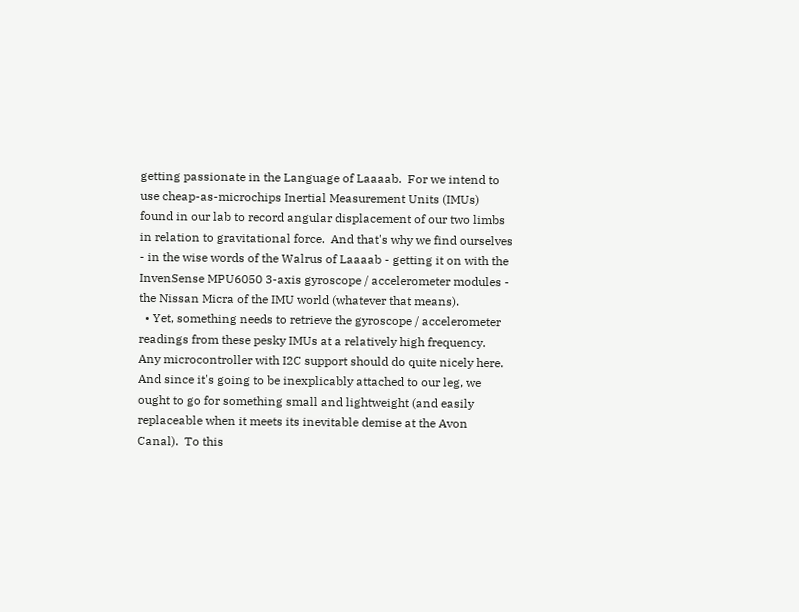getting passionate in the Language of Laaaab.  For we intend to use cheap-as-microchips Inertial Measurement Units (IMUs) found in our lab to record angular displacement of our two limbs in relation to gravitational force.  And that's why we find ourselves - in the wise words of the Walrus of Laaaab - getting it on with the InvenSense MPU6050 3-axis gyroscope / accelerometer modules - the Nissan Micra of the IMU world (whatever that means).
  • Yet, something needs to retrieve the gyroscope / accelerometer readings from these pesky IMUs at a relatively high frequency.  Any microcontroller with I2C support should do quite nicely here.  And since it's going to be inexplicably attached to our leg, we ought to go for something small and lightweight (and easily replaceable when it meets its inevitable demise at the Avon Canal).  To this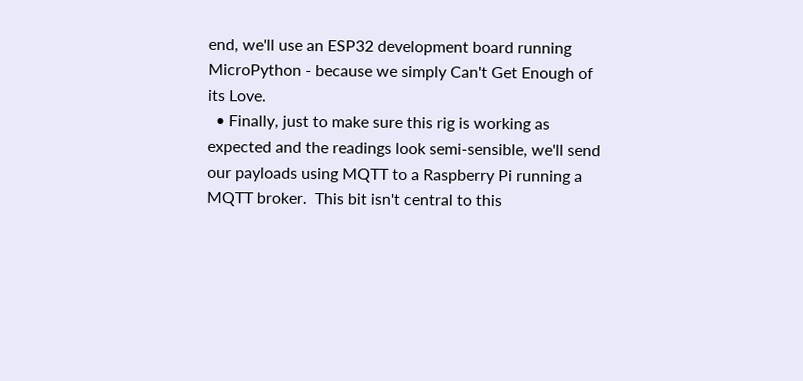end, we'll use an ESP32 development board running MicroPython - because we simply Can't Get Enough of its Love.
  • Finally, just to make sure this rig is working as expected and the readings look semi-sensible, we'll send our payloads using MQTT to a Raspberry Pi running a MQTT broker.  This bit isn't central to this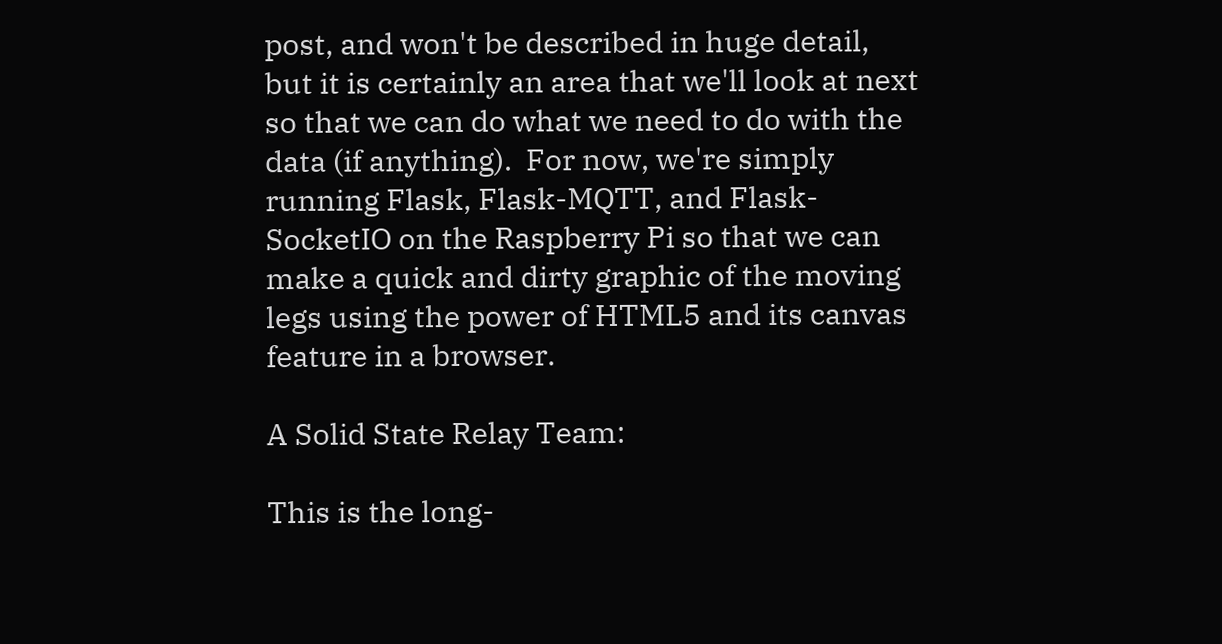post, and won't be described in huge detail, but it is certainly an area that we'll look at next so that we can do what we need to do with the data (if anything).  For now, we're simply running Flask, Flask-MQTT, and Flask-SocketIO on the Raspberry Pi so that we can make a quick and dirty graphic of the moving legs using the power of HTML5 and its canvas feature in a browser.

A Solid State Relay Team:

This is the long-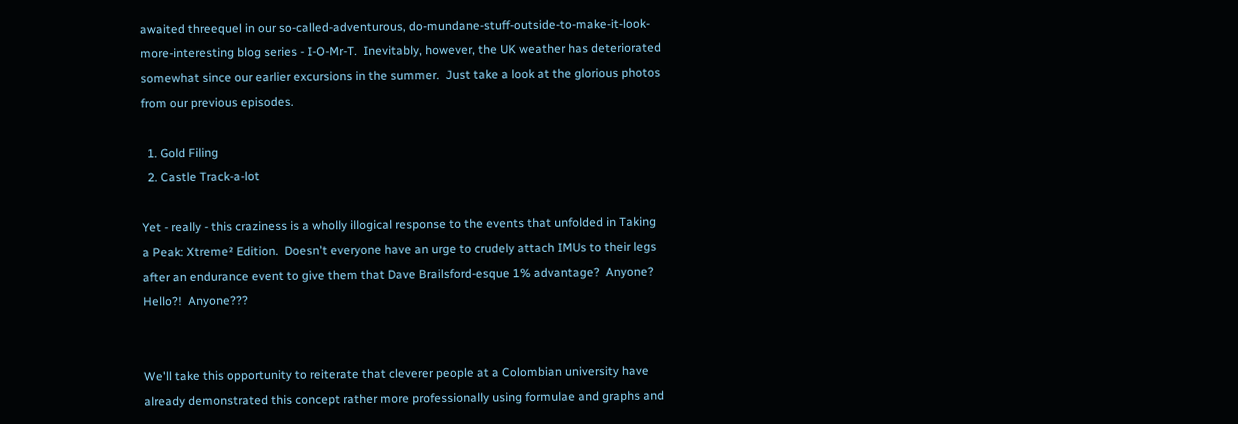awaited threequel in our so-called-adventurous, do-mundane-stuff-outside-to-make-it-look-more-interesting blog series - I-O-Mr-T.  Inevitably, however, the UK weather has deteriorated somewhat since our earlier excursions in the summer.  Just take a look at the glorious photos from our previous episodes.

  1. Gold Filing
  2. Castle Track-a-lot

Yet - really - this craziness is a wholly illogical response to the events that unfolded in Taking a Peak: Xtreme² Edition.  Doesn't everyone have an urge to crudely attach IMUs to their legs after an endurance event to give them that Dave Brailsford-esque 1% advantage?  Anyone?  Hello?!  Anyone???


We'll take this opportunity to reiterate that cleverer people at a Colombian university have already demonstrated this concept rather more professionally using formulae and graphs and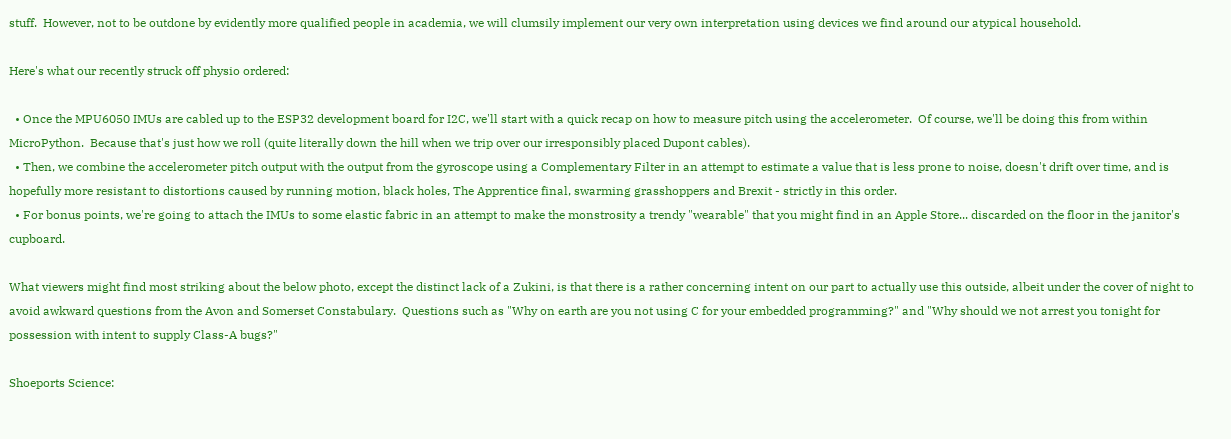stuff.  However, not to be outdone by evidently more qualified people in academia, we will clumsily implement our very own interpretation using devices we find around our atypical household.

Here's what our recently struck off physio ordered:

  • Once the MPU6050 IMUs are cabled up to the ESP32 development board for I2C, we'll start with a quick recap on how to measure pitch using the accelerometer.  Of course, we'll be doing this from within MicroPython.  Because that's just how we roll (quite literally down the hill when we trip over our irresponsibly placed Dupont cables).
  • Then, we combine the accelerometer pitch output with the output from the gyroscope using a Complementary Filter in an attempt to estimate a value that is less prone to noise, doesn't drift over time, and is hopefully more resistant to distortions caused by running motion, black holes, The Apprentice final, swarming grasshoppers and Brexit - strictly in this order.
  • For bonus points, we're going to attach the IMUs to some elastic fabric in an attempt to make the monstrosity a trendy "wearable" that you might find in an Apple Store... discarded on the floor in the janitor's cupboard.

What viewers might find most striking about the below photo, except the distinct lack of a Zukini, is that there is a rather concerning intent on our part to actually use this outside, albeit under the cover of night to avoid awkward questions from the Avon and Somerset Constabulary.  Questions such as "Why on earth are you not using C for your embedded programming?" and "Why should we not arrest you tonight for possession with intent to supply Class-A bugs?"

Shoeports Science: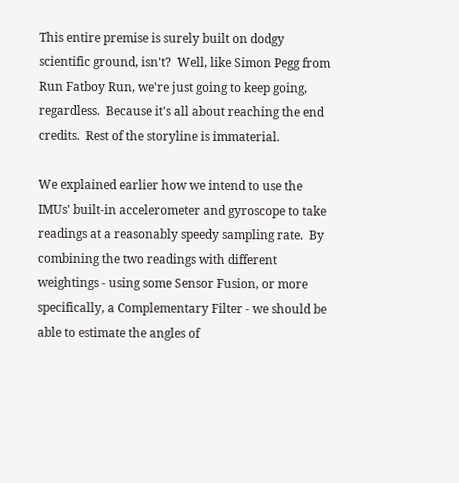This entire premise is surely built on dodgy scientific ground, isn't?  Well, like Simon Pegg from Run Fatboy Run, we're just going to keep going, regardless.  Because it's all about reaching the end credits.  Rest of the storyline is immaterial.

We explained earlier how we intend to use the IMUs' built-in accelerometer and gyroscope to take readings at a reasonably speedy sampling rate.  By combining the two readings with different weightings - using some Sensor Fusion, or more specifically, a Complementary Filter - we should be able to estimate the angles of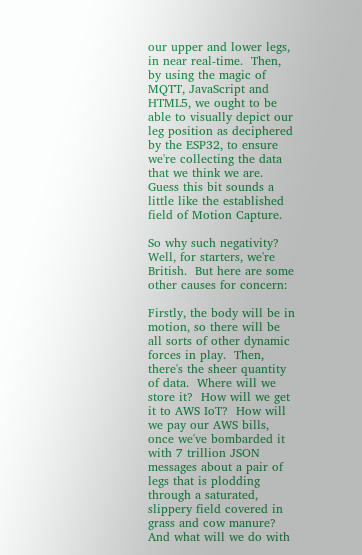our upper and lower legs, in near real-time.  Then, by using the magic of MQTT, JavaScript and HTML5, we ought to be able to visually depict our leg position as deciphered by the ESP32, to ensure we're collecting the data that we think we are.  Guess this bit sounds a little like the established field of Motion Capture.

So why such negativity? Well, for starters, we're British.  But here are some other causes for concern:

Firstly, the body will be in motion, so there will be all sorts of other dynamic forces in play.  Then, there's the sheer quantity of data.  Where will we store it?  How will we get it to AWS IoT?  How will we pay our AWS bills, once we've bombarded it with 7 trillion JSON messages about a pair of legs that is plodding through a saturated, slippery field covered in grass and cow manure?  And what will we do with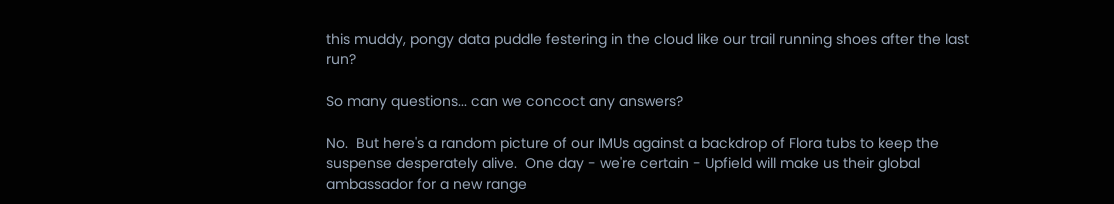this muddy, pongy data puddle festering in the cloud like our trail running shoes after the last run?

So many questions... can we concoct any answers?

No.  But here's a random picture of our IMUs against a backdrop of Flora tubs to keep the suspense desperately alive.  One day - we're certain - Upfield will make us their global ambassador for a new range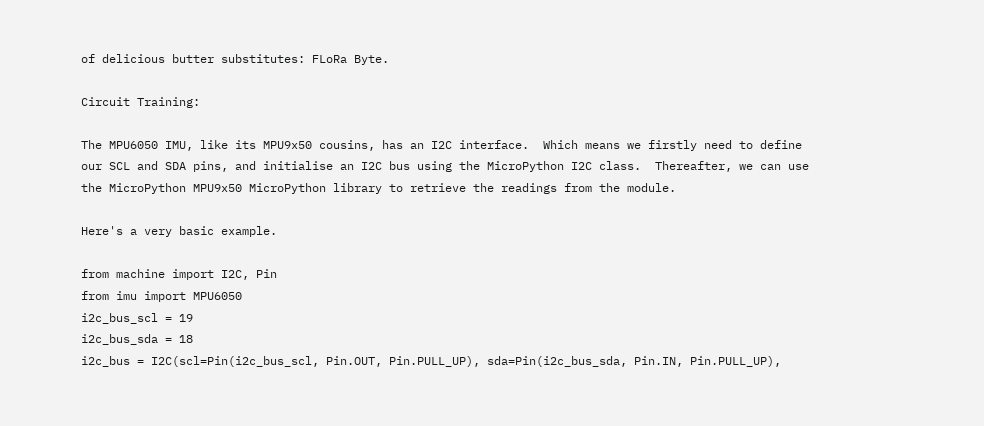of delicious butter substitutes: FLoRa Byte.

Circuit Training:

The MPU6050 IMU, like its MPU9x50 cousins, has an I2C interface.  Which means we firstly need to define our SCL and SDA pins, and initialise an I2C bus using the MicroPython I2C class.  Thereafter, we can use the MicroPython MPU9x50 MicroPython library to retrieve the readings from the module.

Here's a very basic example.

from machine import I2C, Pin
from imu import MPU6050
i2c_bus_scl = 19
i2c_bus_sda = 18
i2c_bus = I2C(scl=Pin(i2c_bus_scl, Pin.OUT, Pin.PULL_UP), sda=Pin(i2c_bus_sda, Pin.IN, Pin.PULL_UP),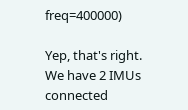freq=400000)

Yep, that's right.  We have 2 IMUs connected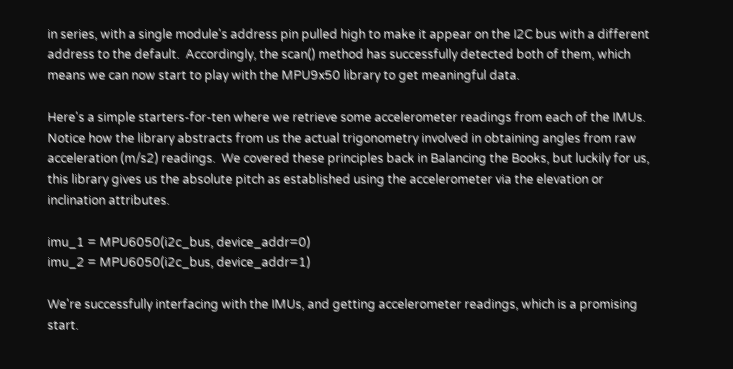in series, with a single module's address pin pulled high to make it appear on the I2C bus with a different address to the default.  Accordingly, the scan() method has successfully detected both of them, which means we can now start to play with the MPU9x50 library to get meaningful data.

Here's a simple starters-for-ten where we retrieve some accelerometer readings from each of the IMUs.  Notice how the library abstracts from us the actual trigonometry involved in obtaining angles from raw acceleration (m/s2) readings.  We covered these principles back in Balancing the Books, but luckily for us, this library gives us the absolute pitch as established using the accelerometer via the elevation or inclination attributes.

imu_1 = MPU6050(i2c_bus, device_addr=0)
imu_2 = MPU6050(i2c_bus, device_addr=1)

We're successfully interfacing with the IMUs, and getting accelerometer readings, which is a promising start.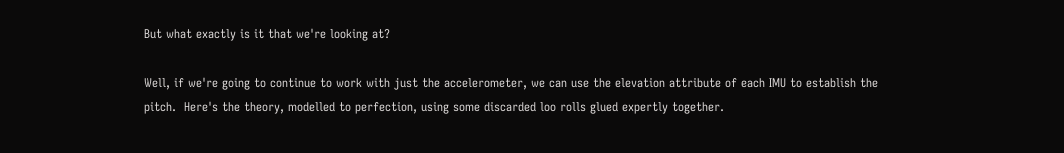But what exactly is it that we're looking at?

Well, if we're going to continue to work with just the accelerometer, we can use the elevation attribute of each IMU to establish the pitch.  Here's the theory, modelled to perfection, using some discarded loo rolls glued expertly together.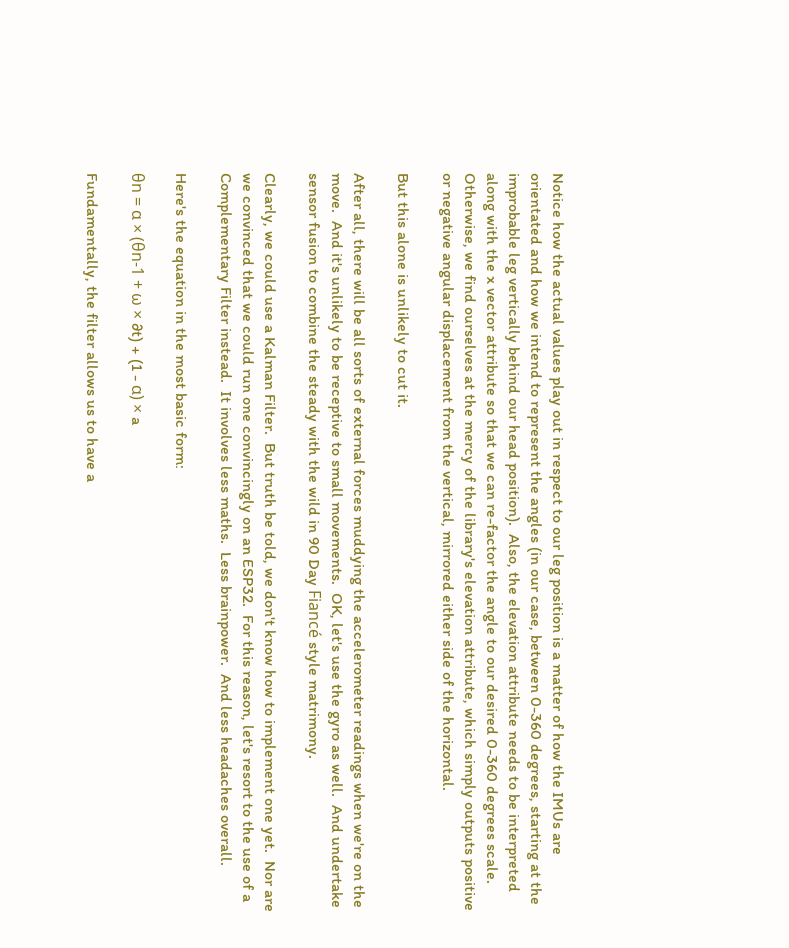Notice how the actual values play out in respect to our leg position is a matter of how the IMUs are orientated and how we intend to represent the angles (in our case, between 0-360 degrees, starting at the improbable leg vertically behind our head position).  Also, the elevation attribute needs to be interpreted along with the x vector attribute so that we can re-factor the angle to our desired 0-360 degrees scale.  Otherwise, we find ourselves at the mercy of the library's elevation attribute, which simply outputs positive or negative angular displacement from the vertical, mirrored either side of the horizontal.

But this alone is unlikely to cut it.

After all, there will be all sorts of external forces muddying the accelerometer readings when we're on the move.  And it's unlikely to be receptive to small movements.  OK, let's use the gyro as well.  And undertake sensor fusion to combine the steady with the wild in 90 Day Fiancé style matrimony.

Clearly, we could use a Kalman Filter.  But truth be told, we don't know how to implement one yet.  Nor are we convinced that we could run one convincingly on an ESP32.  For this reason, let's resort to the use of a Complementary Filter instead.  It involves less maths.  Less brainpower.  And less headaches overall.

Here's the equation in the most basic form:

θn = α × (θn-1 + ω × ∂t) + (1 - α) × a

Fundamentally, the filter allows us to have a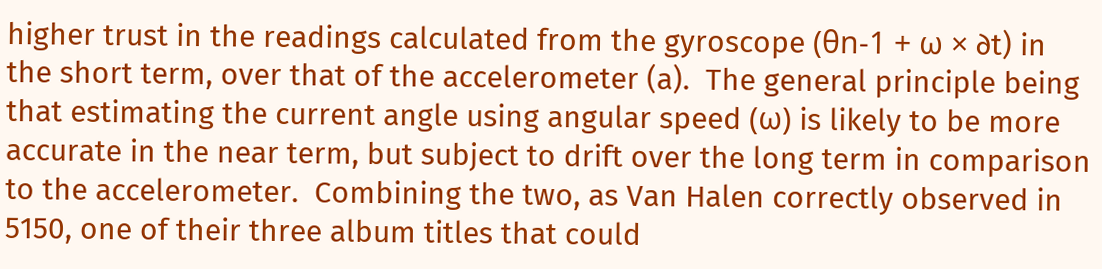higher trust in the readings calculated from the gyroscope (θn-1 + ω × ∂t) in the short term, over that of the accelerometer (a).  The general principle being that estimating the current angle using angular speed (ω) is likely to be more accurate in the near term, but subject to drift over the long term in comparison to the accelerometer.  Combining the two, as Van Halen correctly observed in 5150, one of their three album titles that could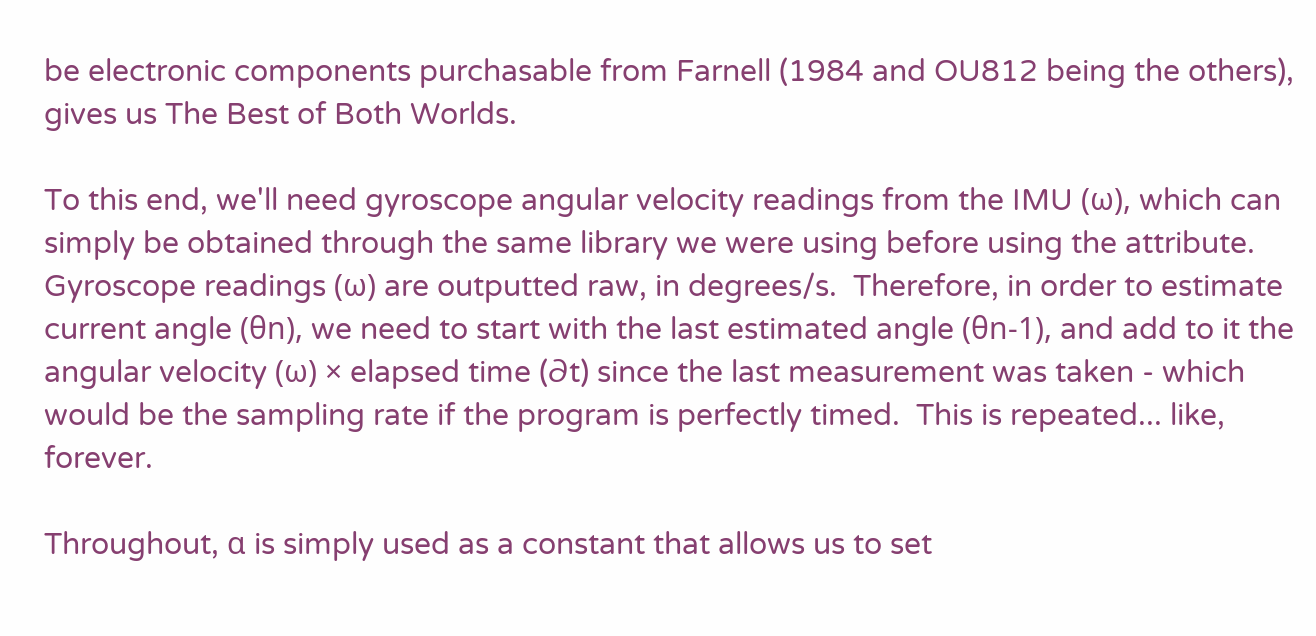be electronic components purchasable from Farnell (1984 and OU812 being the others), gives us The Best of Both Worlds.

To this end, we'll need gyroscope angular velocity readings from the IMU (ω), which can simply be obtained through the same library we were using before using the attribute.  Gyroscope readings (ω) are outputted raw, in degrees/s.  Therefore, in order to estimate current angle (θn), we need to start with the last estimated angle (θn-1), and add to it the angular velocity (ω) × elapsed time (∂t) since the last measurement was taken - which would be the sampling rate if the program is perfectly timed.  This is repeated... like, forever.

Throughout, α is simply used as a constant that allows us to set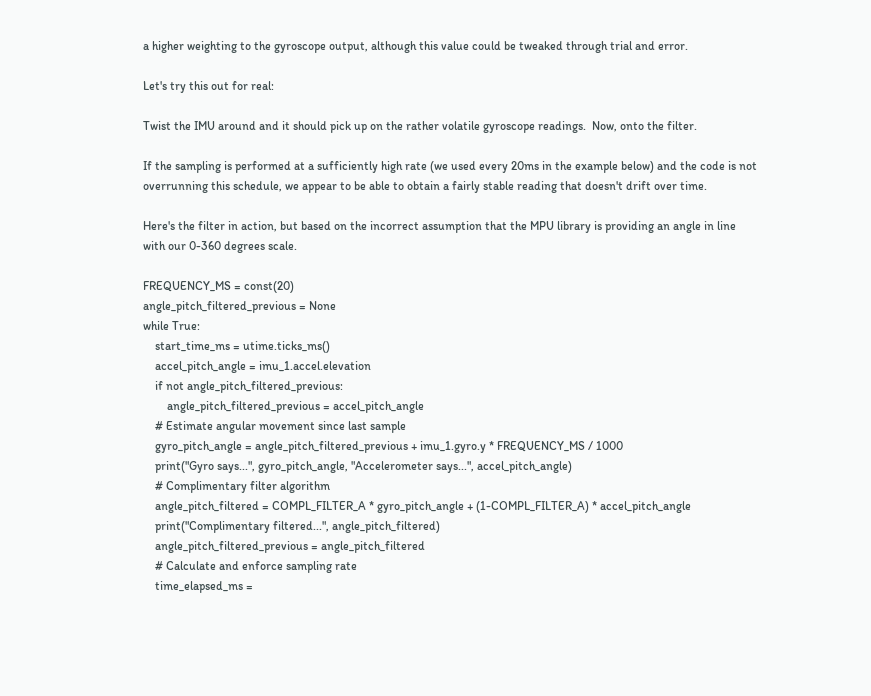a higher weighting to the gyroscope output, although this value could be tweaked through trial and error.

Let's try this out for real:

Twist the IMU around and it should pick up on the rather volatile gyroscope readings.  Now, onto the filter.

If the sampling is performed at a sufficiently high rate (we used every 20ms in the example below) and the code is not overrunning this schedule, we appear to be able to obtain a fairly stable reading that doesn't drift over time.

Here's the filter in action, but based on the incorrect assumption that the MPU library is providing an angle in line with our 0-360 degrees scale.

FREQUENCY_MS = const(20)
angle_pitch_filtered_previous = None
while True:
    start_time_ms = utime.ticks_ms()
    accel_pitch_angle = imu_1.accel.elevation
    if not angle_pitch_filtered_previous:
        angle_pitch_filtered_previous = accel_pitch_angle
    # Estimate angular movement since last sample
    gyro_pitch_angle = angle_pitch_filtered_previous + imu_1.gyro.y * FREQUENCY_MS / 1000
    print("Gyro says...", gyro_pitch_angle, "Accelerometer says...", accel_pitch_angle)
    # Complimentary filter algorithm
    angle_pitch_filtered = COMPL_FILTER_A * gyro_pitch_angle + (1-COMPL_FILTER_A) * accel_pitch_angle
    print("Complimentary filtered...", angle_pitch_filtered)
    angle_pitch_filtered_previous = angle_pitch_filtered
    # Calculate and enforce sampling rate
    time_elapsed_ms =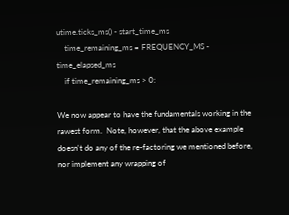utime.ticks_ms() - start_time_ms
    time_remaining_ms = FREQUENCY_MS - time_elapsed_ms
    if time_remaining_ms > 0:

We now appear to have the fundamentals working in the rawest form.  Note, however, that the above example doesn't do any of the re-factoring we mentioned before, nor implement any wrapping of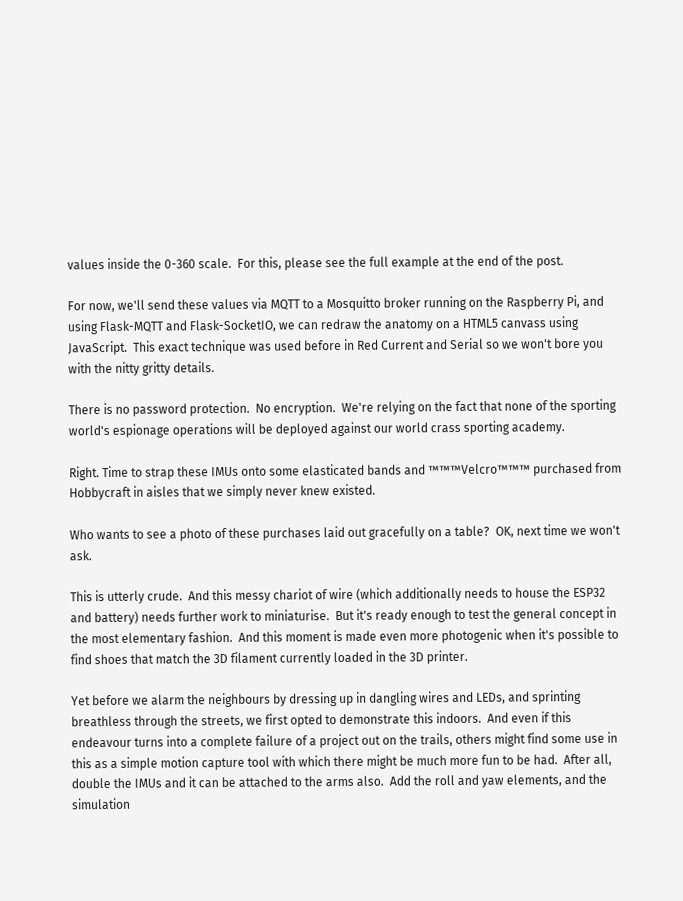values inside the 0-360 scale.  For this, please see the full example at the end of the post.

For now, we'll send these values via MQTT to a Mosquitto broker running on the Raspberry Pi, and using Flask-MQTT and Flask-SocketIO, we can redraw the anatomy on a HTML5 canvass using JavaScript.  This exact technique was used before in Red Current and Serial so we won't bore you with the nitty gritty details.

There is no password protection.  No encryption.  We're relying on the fact that none of the sporting world's espionage operations will be deployed against our world crass sporting academy.

Right. Time to strap these IMUs onto some elasticated bands and ™™™Velcro™™™ purchased from Hobbycraft in aisles that we simply never knew existed.

Who wants to see a photo of these purchases laid out gracefully on a table?  OK, next time we won't ask.

This is utterly crude.  And this messy chariot of wire (which additionally needs to house the ESP32 and battery) needs further work to miniaturise.  But it's ready enough to test the general concept in the most elementary fashion.  And this moment is made even more photogenic when it's possible to find shoes that match the 3D filament currently loaded in the 3D printer.

Yet before we alarm the neighbours by dressing up in dangling wires and LEDs, and sprinting breathless through the streets, we first opted to demonstrate this indoors.  And even if this endeavour turns into a complete failure of a project out on the trails, others might find some use in this as a simple motion capture tool with which there might be much more fun to be had.  After all, double the IMUs and it can be attached to the arms also.  Add the roll and yaw elements, and the simulation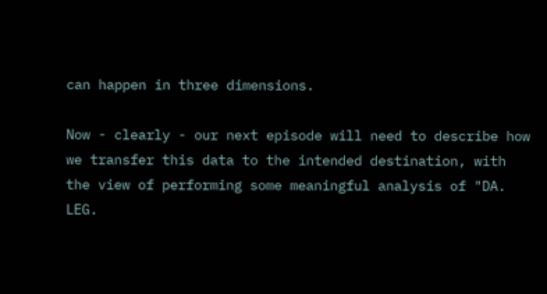can happen in three dimensions.

Now - clearly - our next episode will need to describe how we transfer this data to the intended destination, with the view of performing some meaningful analysis of "DA. LEG.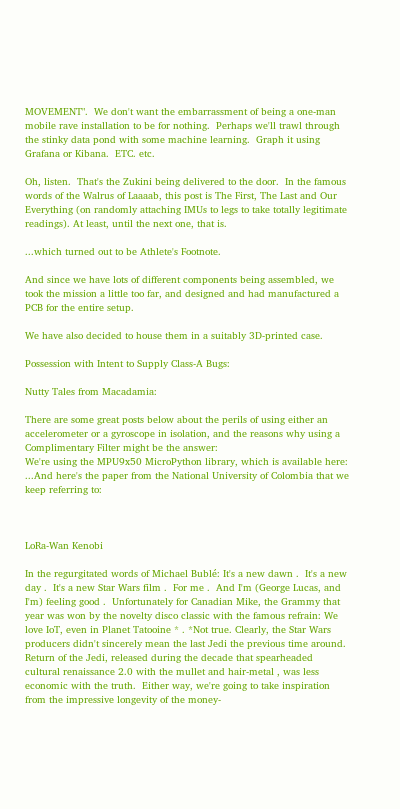MOVEMENT".  We don't want the embarrassment of being a one-man mobile rave installation to be for nothing.  Perhaps we'll trawl through the stinky data pond with some machine learning.  Graph it using Grafana or Kibana.  ETC. etc.

Oh, listen.  That's the Zukini being delivered to the door.  In the famous words of the Walrus of Laaaab, this post is The First, The Last and Our Everything (on randomly attaching IMUs to legs to take totally legitimate readings). At least, until the next one, that is.

...which turned out to be Athlete's Footnote.

And since we have lots of different components being assembled, we took the mission a little too far, and designed and had manufactured a PCB for the entire setup.

We have also decided to house them in a suitably 3D-printed case.

Possession with Intent to Supply Class-A Bugs:

Nutty Tales from Macadamia:

There are some great posts below about the perils of using either an accelerometer or a gyroscope in isolation, and the reasons why using a Complimentary Filter might be the answer:
We're using the MPU9x50 MicroPython library, which is available here:
...And here's the paper from the National University of Colombia that we keep referring to:



LoRa-Wan Kenobi

In the regurgitated words of Michael Bublé: It's a new dawn .  It's a new day .  It's a new Star Wars film .  For me .  And I'm (George Lucas, and I'm) feeling good .  Unfortunately for Canadian Mike, the Grammy that year was won by the novelty disco classic with the famous refrain: We love IoT, even in Planet Tatooine * . *Not true. Clearly, the Star Wars producers didn't sincerely mean the last Jedi the previous time around.  Return of the Jedi, released during the decade that spearheaded cultural renaissance 2.0 with the mullet and hair-metal , was less economic with the truth.  Either way, we're going to take inspiration from the impressive longevity of the money-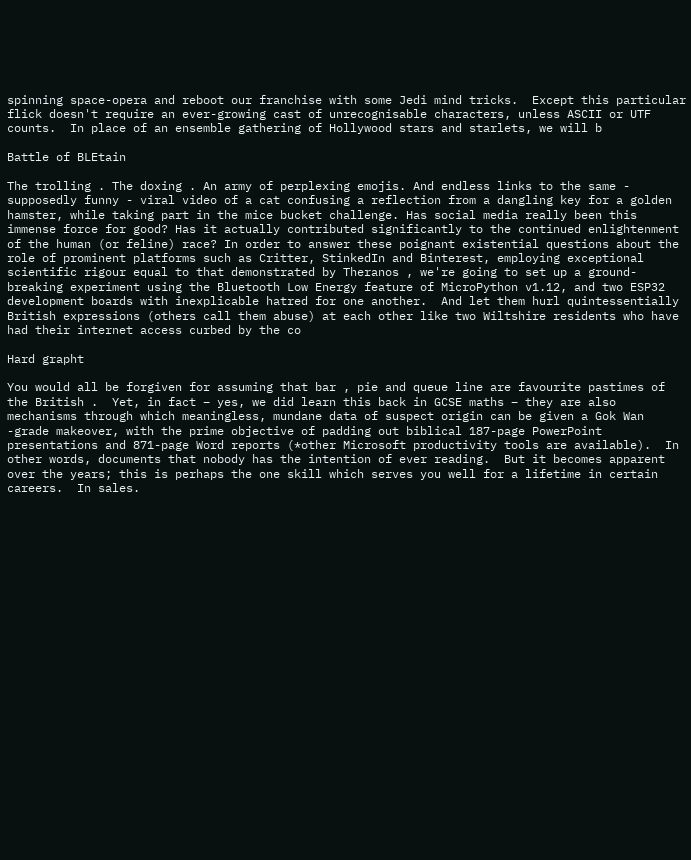spinning space-opera and reboot our franchise with some Jedi mind tricks.  Except this particular flick doesn't require an ever-growing cast of unrecognisable characters, unless ASCII or UTF counts.  In place of an ensemble gathering of Hollywood stars and starlets, we will b

Battle of BLEtain

The trolling . The doxing . An army of perplexing emojis. And endless links to the same - supposedly funny - viral video of a cat confusing a reflection from a dangling key for a golden hamster, while taking part in the mice bucket challenge. Has social media really been this immense force for good? Has it actually contributed significantly to the continued enlightenment of the human (or feline) race? In order to answer these poignant existential questions about the role of prominent platforms such as Critter, StinkedIn and Binterest, employing exceptional scientific rigour equal to that demonstrated by Theranos , we're going to set up a ground-breaking experiment using the Bluetooth Low Energy feature of MicroPython v1.12, and two ESP32 development boards with inexplicable hatred for one another.  And let them hurl quintessentially British expressions (others call them abuse) at each other like two Wiltshire residents who have had their internet access curbed by the co

Hard grapht

You would all be forgiven for assuming that bar , pie and queue line are favourite pastimes of the British .  Yet, in fact – yes, we did learn this back in GCSE maths – they are also mechanisms through which meaningless, mundane data of suspect origin can be given a Gok Wan -grade makeover, with the prime objective of padding out biblical 187-page PowerPoint presentations and 871-page Word reports (*other Microsoft productivity tools are available).  In other words, documents that nobody has the intention of ever reading.  But it becomes apparent over the years; this is perhaps the one skill which serves you well for a lifetime in certain careers.  In sales.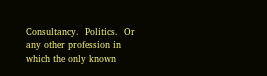Consultancy.  Politics.  Or any other profession in which the only known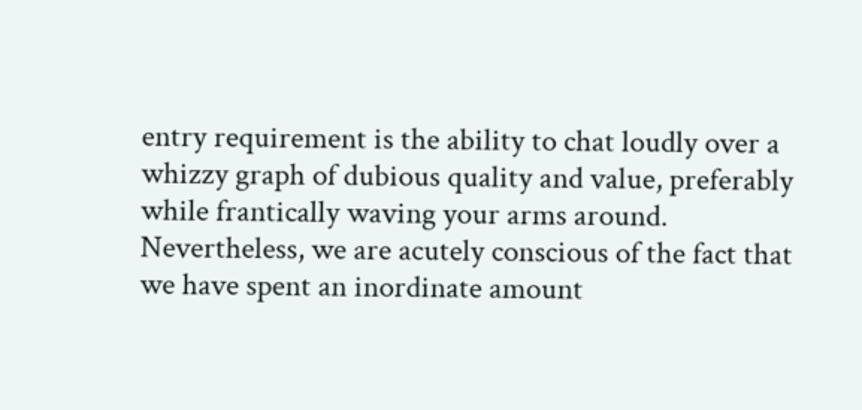entry requirement is the ability to chat loudly over a whizzy graph of dubious quality and value, preferably while frantically waving your arms around. Nevertheless, we are acutely conscious of the fact that we have spent an inordinate amount